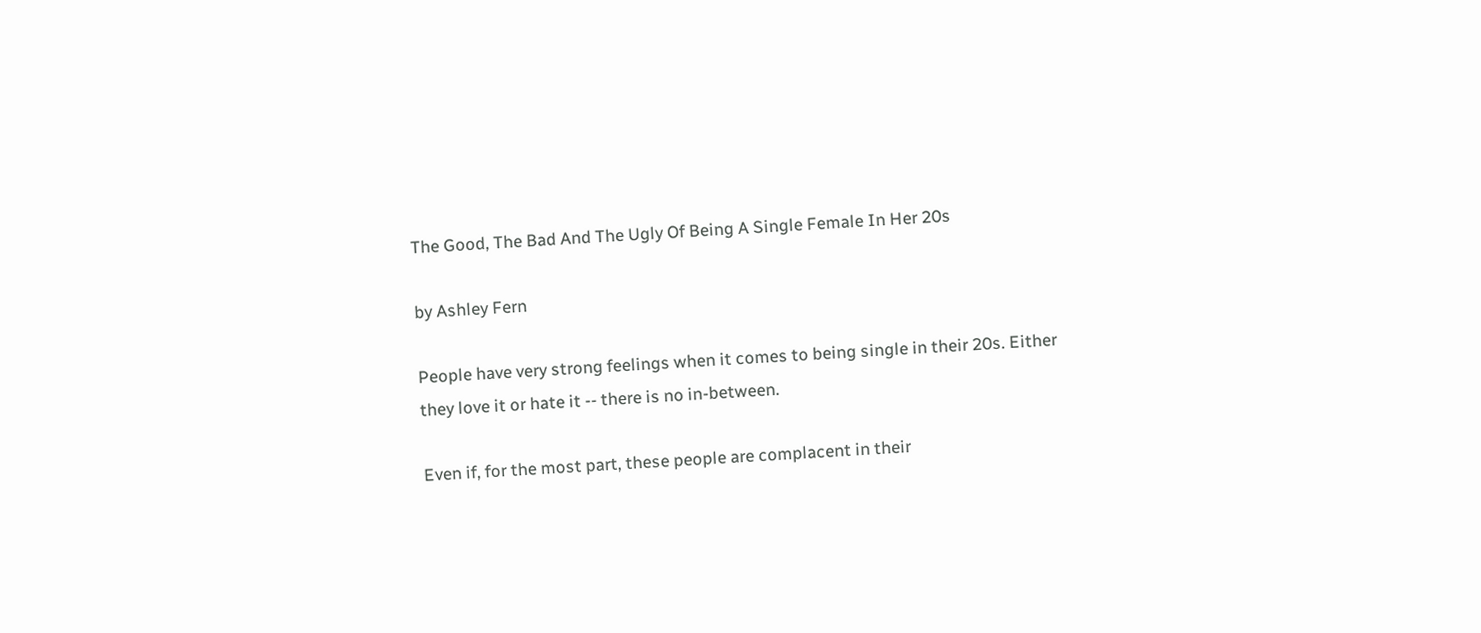The Good, The Bad And The Ugly Of Being A Single Female In Her 20s

by Ashley Fern

People have very strong feelings when it comes to being single in their 20s. Either they love it or hate it -- there is no in-between.

Even if, for the most part, these people are complacent in their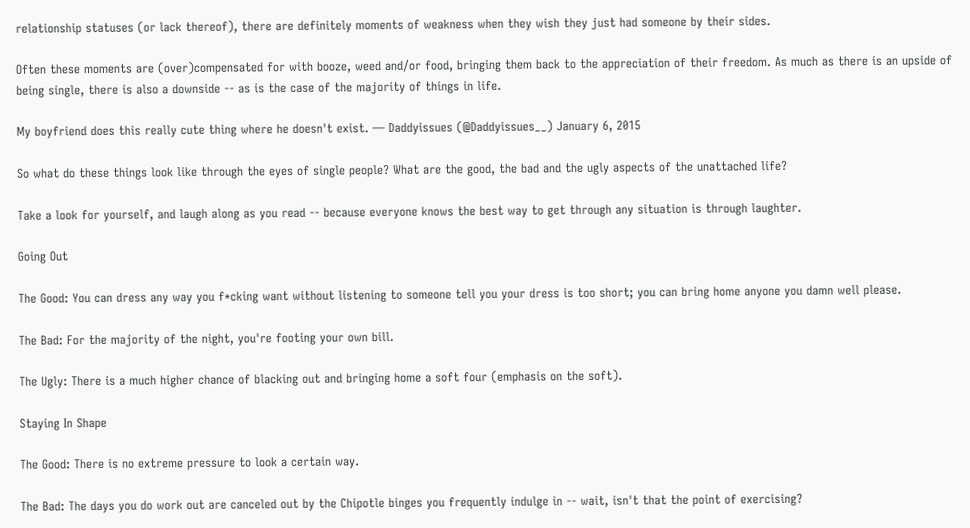relationship statuses (or lack thereof), there are definitely moments of weakness when they wish they just had someone by their sides.

Often these moments are (over)compensated for with booze, weed and/or food, bringing them back to the appreciation of their freedom. As much as there is an upside of being single, there is also a downside -- as is the case of the majority of things in life.

My boyfriend does this really cute thing where he doesn't exist. — Daddyissues (@Daddyissues__) January 6, 2015

So what do these things look like through the eyes of single people? What are the good, the bad and the ugly aspects of the unattached life?

Take a look for yourself, and laugh along as you read -- because everyone knows the best way to get through any situation is through laughter.

Going Out

The Good: You can dress any way you f*cking want without listening to someone tell you your dress is too short; you can bring home anyone you damn well please.

The Bad: For the majority of the night, you're footing your own bill.

The Ugly: There is a much higher chance of blacking out and bringing home a soft four (emphasis on the soft).

Staying In Shape

The Good: There is no extreme pressure to look a certain way.

The Bad: The days you do work out are canceled out by the Chipotle binges you frequently indulge in -- wait, isn't that the point of exercising?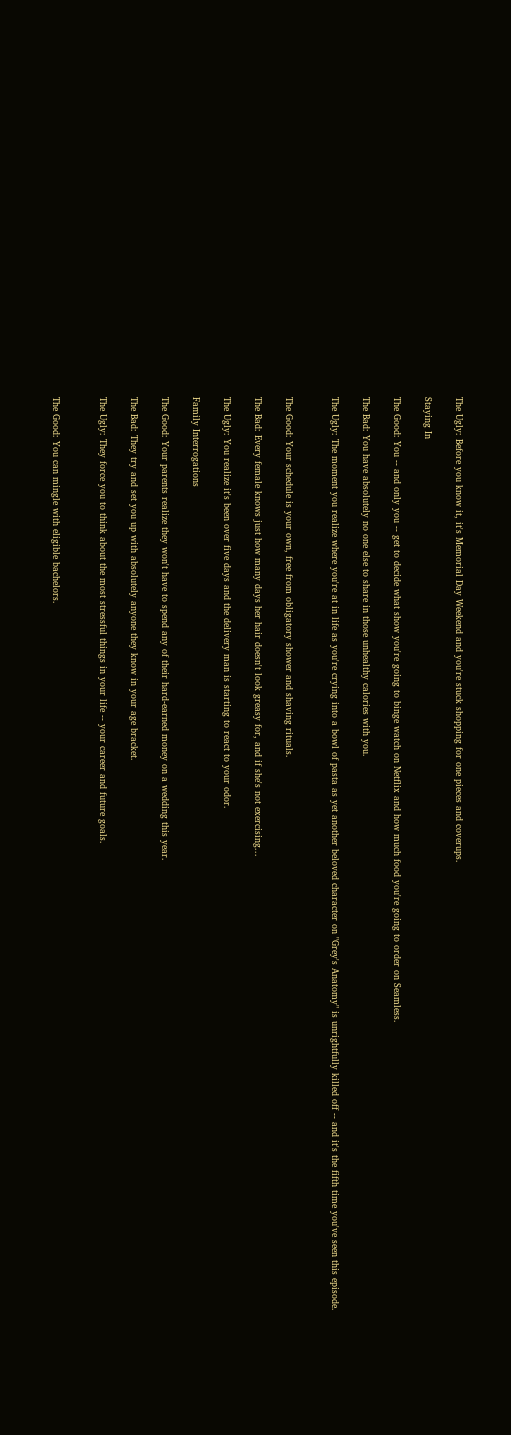The Ugly: Before you know it, it's Memorial Day Weekend and you're stuck shopping for one pieces and coverups.

Staying In

The Good: You -- and only you -- get to decide what show you're going to binge watch on Netflix and how much food you're going to order on Seamless.

The Bad: You have absolutely no one else to share in those unhealthy calories with you.

The Ugly: The moment you realize where you're at in life as you're crying into a bowl of pasta as yet another beloved character on "Grey's Anatomy" is unrightfully killed off -- and it's the fifth time you've seen this episode.


The Good: Your schedule is your own, free from obligatory shower and shaving rituals.

The Bad: Every female knows just how many days her hair doesn't look greasy for, and if she's not exercising...

The Ugly: You realize it's been over five days and the delivery man is starting to react to your odor.

Family Interrogations

The Good: Your parents realize they won't have to spend any of their hard-earned money on a wedding this year.

The Bad: They try and set you up with absolutely anyone they know in your age bracket.

The Ugly: They force you to think about the most stressful things in your life -- your career and future goals.


The Good: You can mingle with eligible bachelors.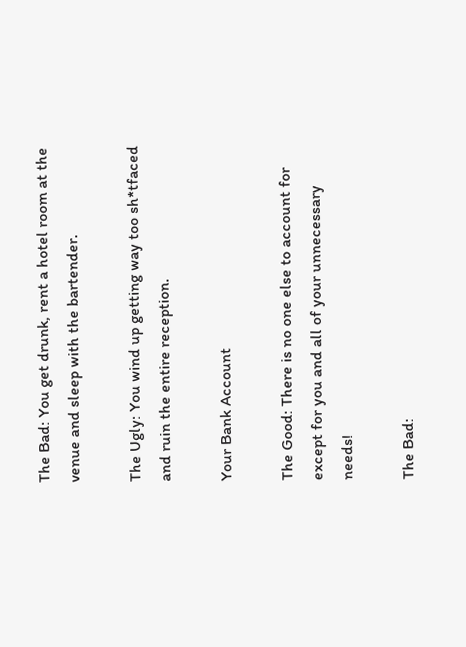The Bad: You get drunk, rent a hotel room at the venue and sleep with the bartender.

The Ugly: You wind up getting way too sh*tfaced and ruin the entire reception.

Your Bank Account

The Good: There is no one else to account for except for you and all of your unnecessary needs!

The Bad: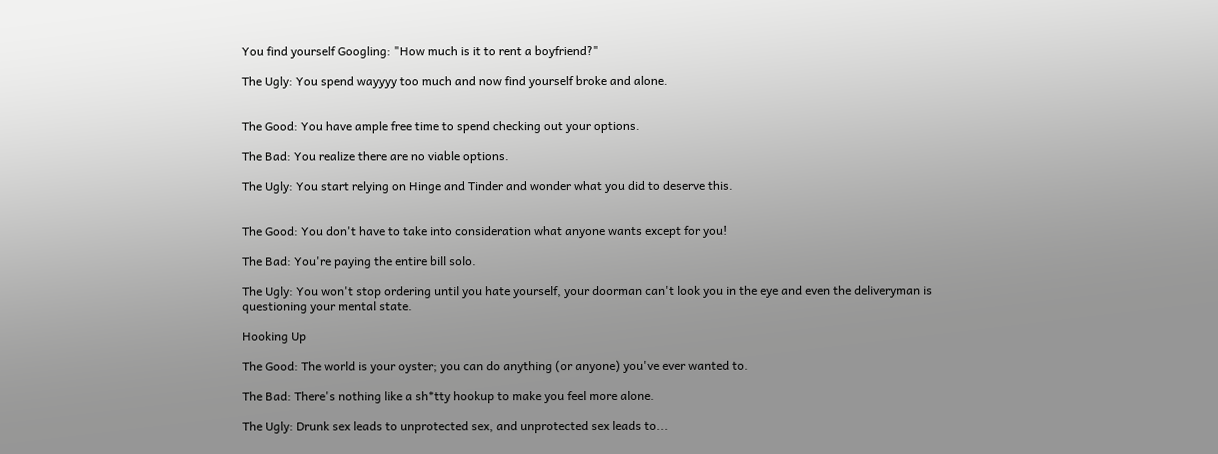You find yourself Googling: "How much is it to rent a boyfriend?"

The Ugly: You spend wayyyy too much and now find yourself broke and alone.


The Good: You have ample free time to spend checking out your options.

The Bad: You realize there are no viable options.

The Ugly: You start relying on Hinge and Tinder and wonder what you did to deserve this.


The Good: You don't have to take into consideration what anyone wants except for you!

The Bad: You're paying the entire bill solo.

The Ugly: You won't stop ordering until you hate yourself, your doorman can't look you in the eye and even the deliveryman is questioning your mental state.

Hooking Up

The Good: The world is your oyster; you can do anything (or anyone) you've ever wanted to.

The Bad: There's nothing like a sh*tty hookup to make you feel more alone.

The Ugly: Drunk sex leads to unprotected sex, and unprotected sex leads to...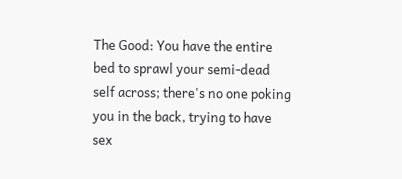The Good: You have the entire bed to sprawl your semi-dead self across; there's no one poking you in the back, trying to have sex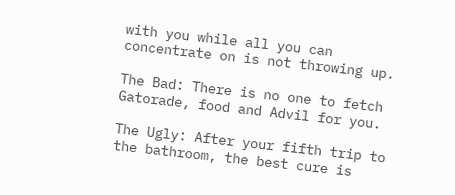with you while all you can concentrate on is not throwing up.

The Bad: There is no one to fetch Gatorade, food and Advil for you.

The Ugly: After your fifth trip to the bathroom, the best cure is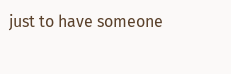just to have someone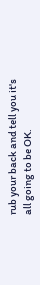rub your back and tell you it's all going to be OK.